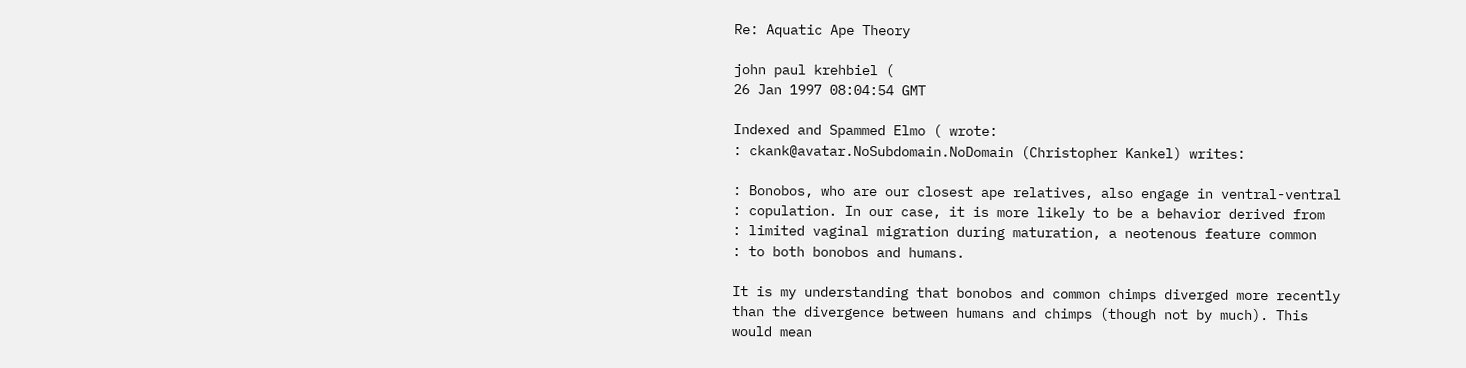Re: Aquatic Ape Theory

john paul krehbiel (
26 Jan 1997 08:04:54 GMT

Indexed and Spammed Elmo ( wrote:
: ckank@avatar.NoSubdomain.NoDomain (Christopher Kankel) writes:

: Bonobos, who are our closest ape relatives, also engage in ventral-ventral
: copulation. In our case, it is more likely to be a behavior derived from
: limited vaginal migration during maturation, a neotenous feature common
: to both bonobos and humans.

It is my understanding that bonobos and common chimps diverged more recently
than the divergence between humans and chimps (though not by much). This
would mean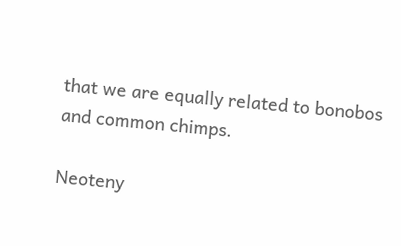that we are equally related to bonobos and common chimps.

Neoteny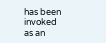has been invoked as an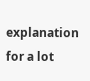explanation for a lot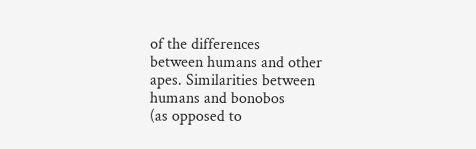of the differences
between humans and other apes. Similarities between humans and bonobos
(as opposed to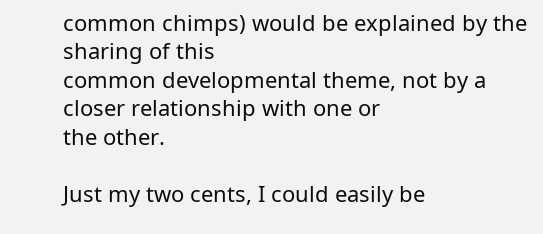common chimps) would be explained by the sharing of this
common developmental theme, not by a closer relationship with one or
the other.

Just my two cents, I could easily be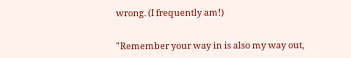wrong. (I frequently am!)


"Remember your way in is also my way out,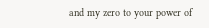and my zero to your power of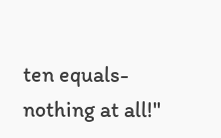ten equals-
nothing at all!"